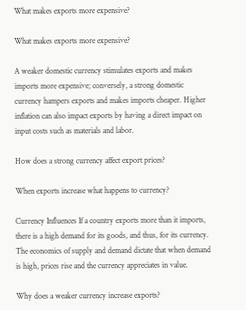What makes exports more expensive?

What makes exports more expensive?

A weaker domestic currency stimulates exports and makes imports more expensive; conversely, a strong domestic currency hampers exports and makes imports cheaper. Higher inflation can also impact exports by having a direct impact on input costs such as materials and labor.

How does a strong currency affect export prices?

When exports increase what happens to currency?

Currency Influences If a country exports more than it imports, there is a high demand for its goods, and thus, for its currency. The economics of supply and demand dictate that when demand is high, prices rise and the currency appreciates in value.

Why does a weaker currency increase exports?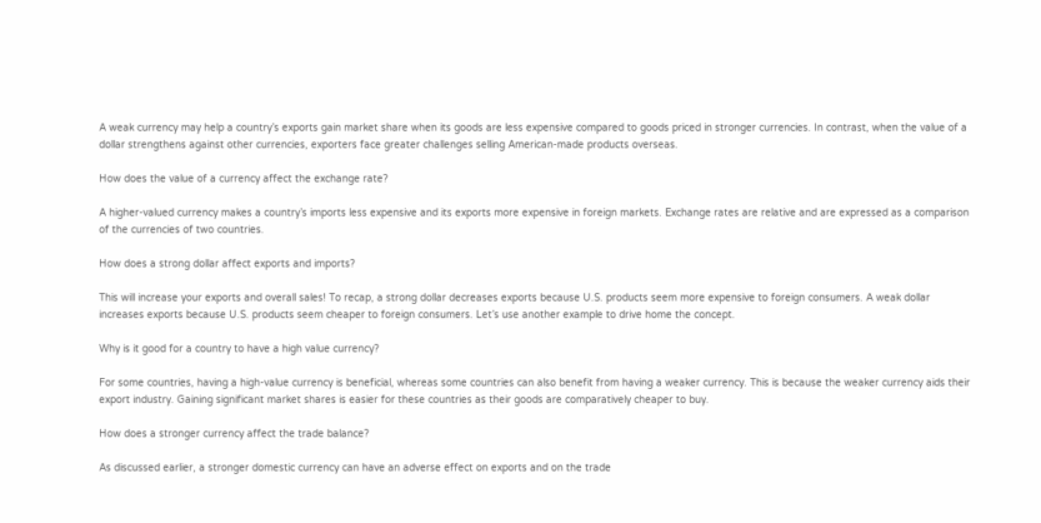A weak currency may help a country’s exports gain market share when its goods are less expensive compared to goods priced in stronger currencies. In contrast, when the value of a dollar strengthens against other currencies, exporters face greater challenges selling American-made products overseas.

How does the value of a currency affect the exchange rate?

A higher-valued currency makes a country’s imports less expensive and its exports more expensive in foreign markets. Exchange rates are relative and are expressed as a comparison of the currencies of two countries.

How does a strong dollar affect exports and imports?

This will increase your exports and overall sales! To recap, a strong dollar decreases exports because U.S. products seem more expensive to foreign consumers. A weak dollar increases exports because U.S. products seem cheaper to foreign consumers. Let’s use another example to drive home the concept.

Why is it good for a country to have a high value currency?

For some countries, having a high-value currency is beneficial, whereas some countries can also benefit from having a weaker currency. This is because the weaker currency aids their export industry. Gaining significant market shares is easier for these countries as their goods are comparatively cheaper to buy.

How does a stronger currency affect the trade balance?

As discussed earlier, a stronger domestic currency can have an adverse effect on exports and on the trade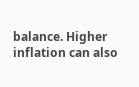balance. Higher inflation can also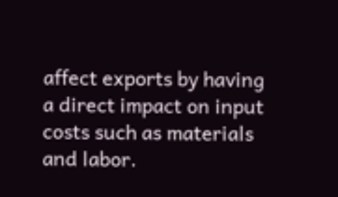affect exports by having a direct impact on input costs such as materials and labor.